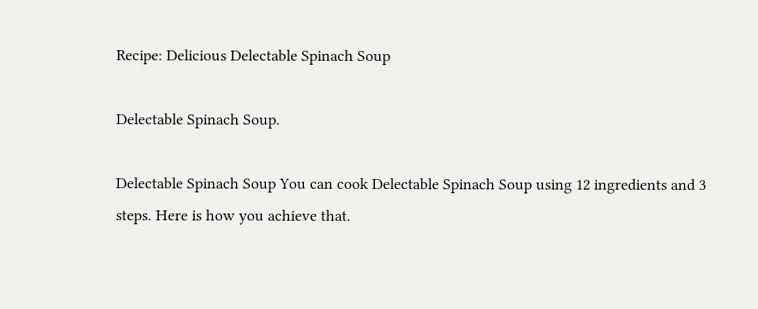Recipe: Delicious Delectable Spinach Soup

Delectable Spinach Soup.

Delectable Spinach Soup You can cook Delectable Spinach Soup using 12 ingredients and 3 steps. Here is how you achieve that.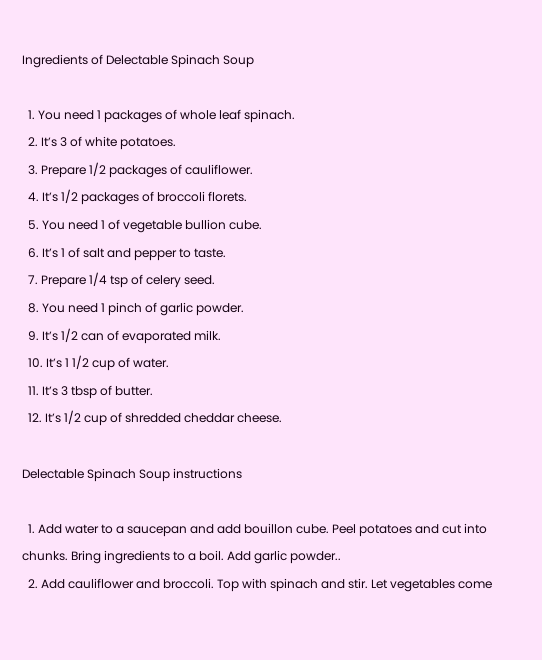Ingredients of Delectable Spinach Soup

  1. You need 1 packages of whole leaf spinach.
  2. It’s 3 of white potatoes.
  3. Prepare 1/2 packages of cauliflower.
  4. It’s 1/2 packages of broccoli florets.
  5. You need 1 of vegetable bullion cube.
  6. It’s 1 of salt and pepper to taste.
  7. Prepare 1/4 tsp of celery seed.
  8. You need 1 pinch of garlic powder.
  9. It’s 1/2 can of evaporated milk.
  10. It’s 1 1/2 cup of water.
  11. It’s 3 tbsp of butter.
  12. It’s 1/2 cup of shredded cheddar cheese.

Delectable Spinach Soup instructions

  1. Add water to a saucepan and add bouillon cube. Peel potatoes and cut into chunks. Bring ingredients to a boil. Add garlic powder..
  2. Add cauliflower and broccoli. Top with spinach and stir. Let vegetables come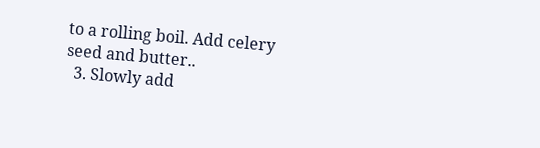to a rolling boil. Add celery seed and butter..
  3. Slowly add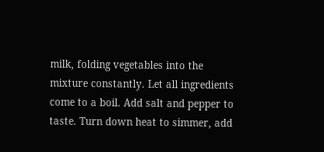milk, folding vegetables into the mixture constantly. Let all ingredients come to a boil. Add salt and pepper to taste. Turn down heat to simmer, add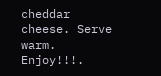cheddar cheese. Serve warm. Enjoy!!!.